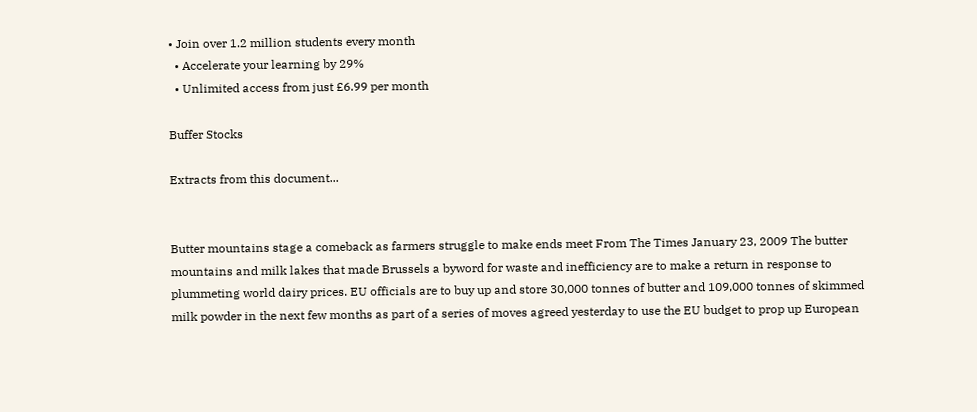• Join over 1.2 million students every month
  • Accelerate your learning by 29%
  • Unlimited access from just £6.99 per month

Buffer Stocks

Extracts from this document...


Butter mountains stage a comeback as farmers struggle to make ends meet From The Times January 23, 2009 The butter mountains and milk lakes that made Brussels a byword for waste and inefficiency are to make a return in response to plummeting world dairy prices. EU officials are to buy up and store 30,000 tonnes of butter and 109,000 tonnes of skimmed milk powder in the next few months as part of a series of moves agreed yesterday to use the EU budget to prop up European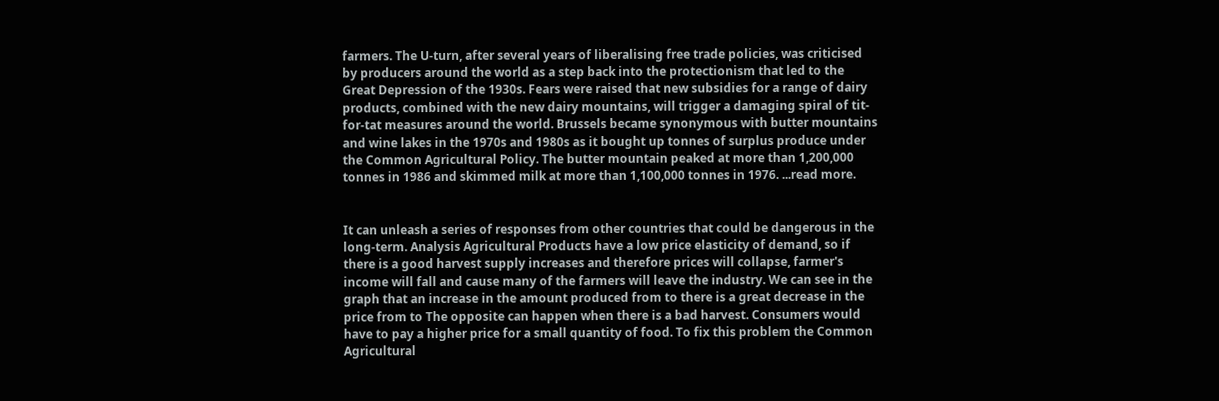farmers. The U-turn, after several years of liberalising free trade policies, was criticised by producers around the world as a step back into the protectionism that led to the Great Depression of the 1930s. Fears were raised that new subsidies for a range of dairy products, combined with the new dairy mountains, will trigger a damaging spiral of tit-for-tat measures around the world. Brussels became synonymous with butter mountains and wine lakes in the 1970s and 1980s as it bought up tonnes of surplus produce under the Common Agricultural Policy. The butter mountain peaked at more than 1,200,000 tonnes in 1986 and skimmed milk at more than 1,100,000 tonnes in 1976. ...read more.


It can unleash a series of responses from other countries that could be dangerous in the long-term. Analysis Agricultural Products have a low price elasticity of demand, so if there is a good harvest supply increases and therefore prices will collapse, farmer's income will fall and cause many of the farmers will leave the industry. We can see in the graph that an increase in the amount produced from to there is a great decrease in the price from to The opposite can happen when there is a bad harvest. Consumers would have to pay a higher price for a small quantity of food. To fix this problem the Common Agricultural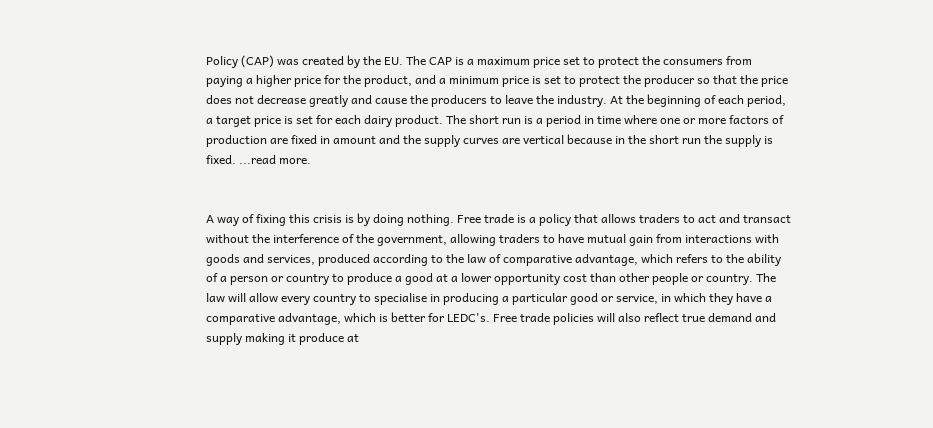Policy (CAP) was created by the EU. The CAP is a maximum price set to protect the consumers from paying a higher price for the product, and a minimum price is set to protect the producer so that the price does not decrease greatly and cause the producers to leave the industry. At the beginning of each period, a target price is set for each dairy product. The short run is a period in time where one or more factors of production are fixed in amount and the supply curves are vertical because in the short run the supply is fixed. ...read more.


A way of fixing this crisis is by doing nothing. Free trade is a policy that allows traders to act and transact without the interference of the government, allowing traders to have mutual gain from interactions with goods and services, produced according to the law of comparative advantage, which refers to the ability of a person or country to produce a good at a lower opportunity cost than other people or country. The law will allow every country to specialise in producing a particular good or service, in which they have a comparative advantage, which is better for LEDC's. Free trade policies will also reflect true demand and supply making it produce at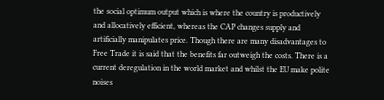the social optimum output which is where the country is productively and allocatively efficient, whereas the CAP changes supply and artificially manipulates price. Though there are many disadvantages to Free Trade it is said that the benefits far outweigh the costs. There is a current deregulation in the world market and whilst the EU make polite noises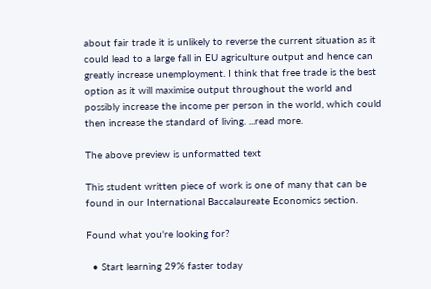about fair trade it is unlikely to reverse the current situation as it could lead to a large fall in EU agriculture output and hence can greatly increase unemployment. I think that free trade is the best option as it will maximise output throughout the world and possibly increase the income per person in the world, which could then increase the standard of living. ...read more.

The above preview is unformatted text

This student written piece of work is one of many that can be found in our International Baccalaureate Economics section.

Found what you're looking for?

  • Start learning 29% faster today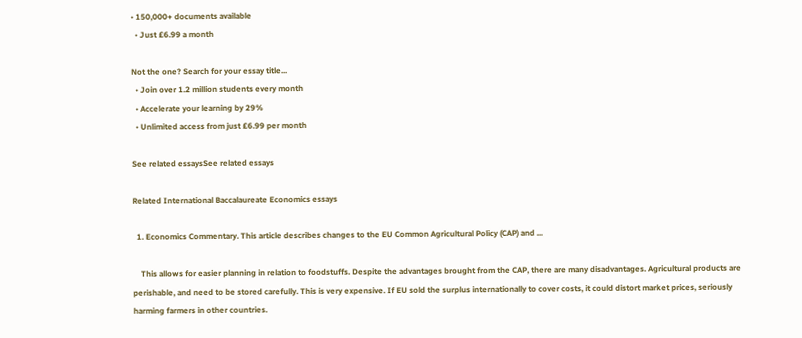• 150,000+ documents available
  • Just £6.99 a month

Not the one? Search for your essay title...
  • Join over 1.2 million students every month
  • Accelerate your learning by 29%
  • Unlimited access from just £6.99 per month

See related essaysSee related essays

Related International Baccalaureate Economics essays

  1. Economics Commentary. This article describes changes to the EU Common Agricultural Policy (CAP) and ...

    This allows for easier planning in relation to foodstuffs. Despite the advantages brought from the CAP, there are many disadvantages. Agricultural products are perishable, and need to be stored carefully. This is very expensive. If EU sold the surplus internationally to cover costs, it could distort market prices, seriously harming farmers in other countries.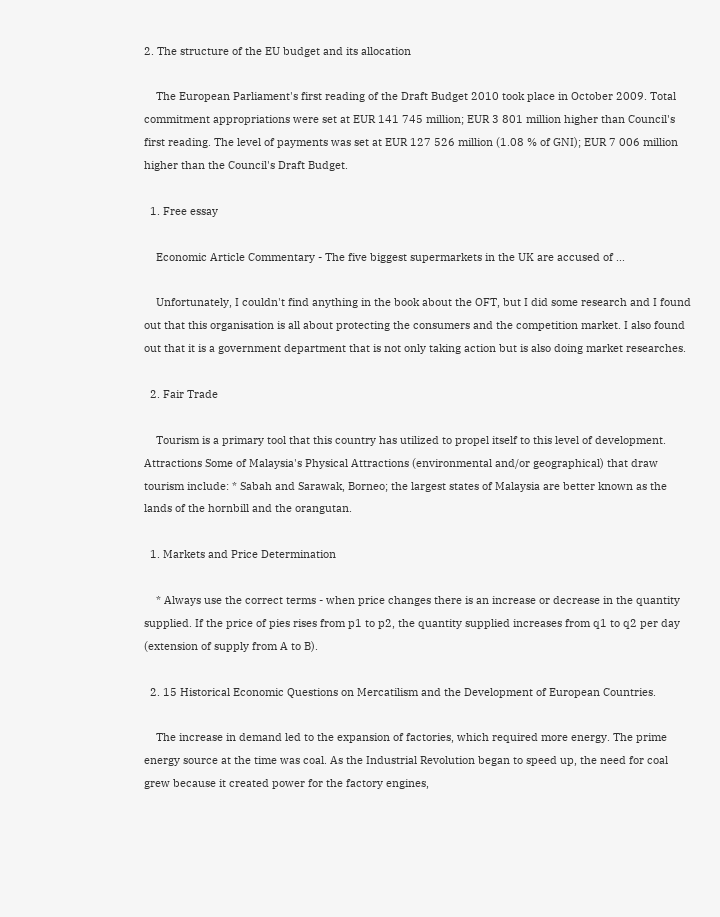2. The structure of the EU budget and its allocation

    The European Parliament's first reading of the Draft Budget 2010 took place in October 2009. Total commitment appropriations were set at EUR 141 745 million; EUR 3 801 million higher than Council's first reading. The level of payments was set at EUR 127 526 million (1.08 % of GNI); EUR 7 006 million higher than the Council's Draft Budget.

  1. Free essay

    Economic Article Commentary - The five biggest supermarkets in the UK are accused of ...

    Unfortunately, I couldn't find anything in the book about the OFT, but I did some research and I found out that this organisation is all about protecting the consumers and the competition market. I also found out that it is a government department that is not only taking action but is also doing market researches.

  2. Fair Trade

    Tourism is a primary tool that this country has utilized to propel itself to this level of development. Attractions Some of Malaysia's Physical Attractions (environmental and/or geographical) that draw tourism include: * Sabah and Sarawak, Borneo; the largest states of Malaysia are better known as the lands of the hornbill and the orangutan.

  1. Markets and Price Determination

    * Always use the correct terms - when price changes there is an increase or decrease in the quantity supplied. If the price of pies rises from p1 to p2, the quantity supplied increases from q1 to q2 per day (extension of supply from A to B).

  2. 15 Historical Economic Questions on Mercatilism and the Development of European Countries.

    The increase in demand led to the expansion of factories, which required more energy. The prime energy source at the time was coal. As the Industrial Revolution began to speed up, the need for coal grew because it created power for the factory engines,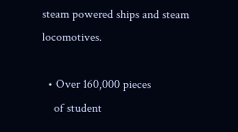steam powered ships and steam locomotives.

  • Over 160,000 pieces
    of student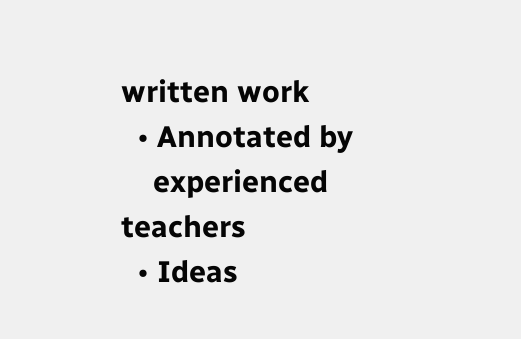written work
  • Annotated by
    experienced teachers
  • Ideas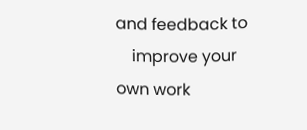and feedback to
    improve your own work